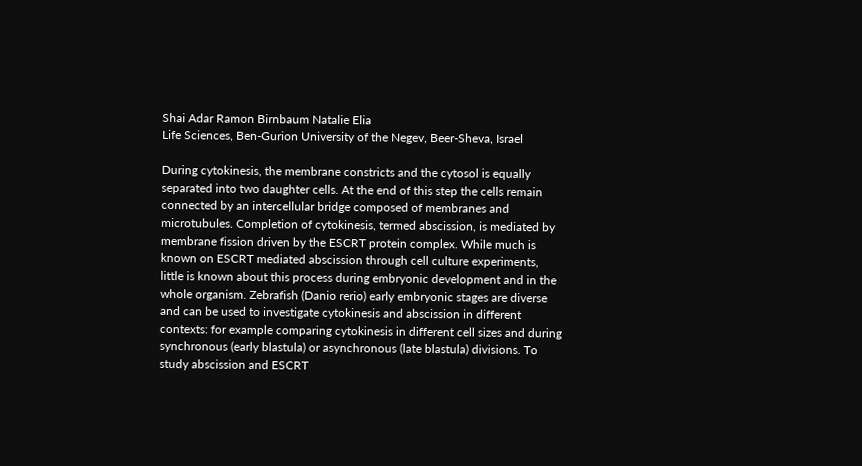Shai Adar Ramon Birnbaum Natalie Elia
Life Sciences, Ben-Gurion University of the Negev, Beer-Sheva, Israel

During cytokinesis, the membrane constricts and the cytosol is equally separated into two daughter cells. At the end of this step the cells remain connected by an intercellular bridge composed of membranes and microtubules. Completion of cytokinesis, termed abscission, is mediated by membrane fission driven by the ESCRT protein complex. While much is known on ESCRT mediated abscission through cell culture experiments, little is known about this process during embryonic development and in the whole organism. Zebrafish (Danio rerio) early embryonic stages are diverse and can be used to investigate cytokinesis and abscission in different contexts: for example comparing cytokinesis in different cell sizes and during synchronous (early blastula) or asynchronous (late blastula) divisions. To study abscission and ESCRT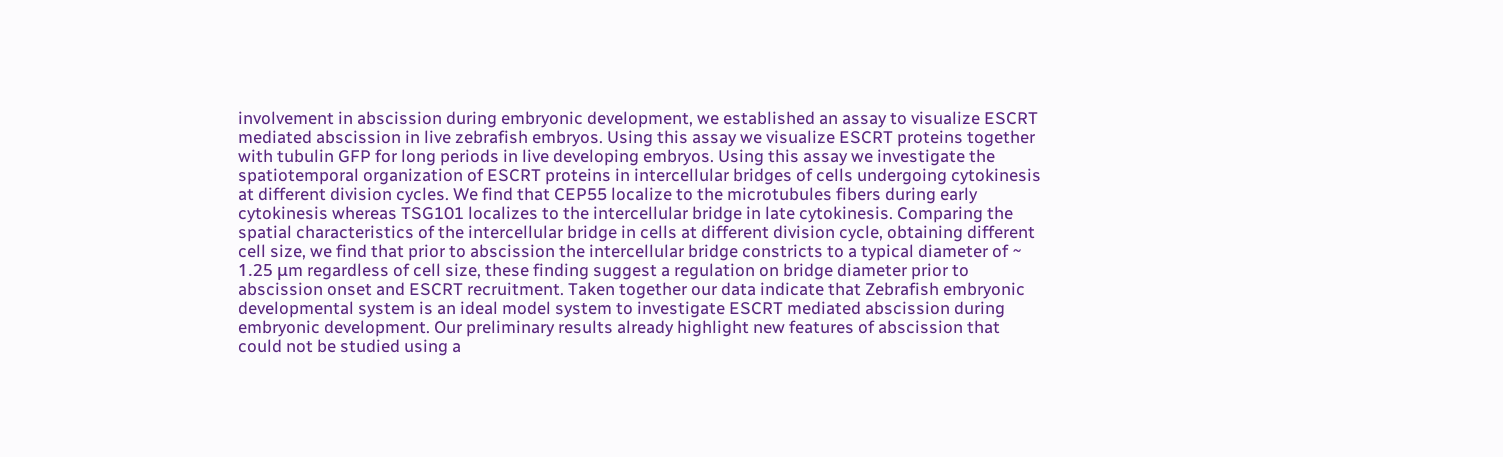involvement in abscission during embryonic development, we established an assay to visualize ESCRT mediated abscission in live zebrafish embryos. Using this assay we visualize ESCRT proteins together with tubulin GFP for long periods in live developing embryos. Using this assay we investigate the spatiotemporal organization of ESCRT proteins in intercellular bridges of cells undergoing cytokinesis at different division cycles. We find that CEP55 localize to the microtubules fibers during early cytokinesis whereas TSG101 localizes to the intercellular bridge in late cytokinesis. Comparing the spatial characteristics of the intercellular bridge in cells at different division cycle, obtaining different cell size, we find that prior to abscission the intercellular bridge constricts to a typical diameter of ~ 1.25 μm regardless of cell size, these finding suggest a regulation on bridge diameter prior to abscission onset and ESCRT recruitment. Taken together our data indicate that Zebrafish embryonic developmental system is an ideal model system to investigate ESCRT mediated abscission during embryonic development. Our preliminary results already highlight new features of abscission that could not be studied using a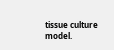tissue culture model.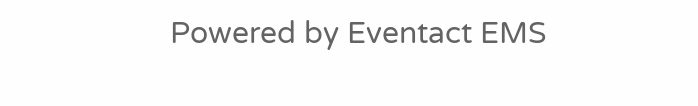Powered by Eventact EMS